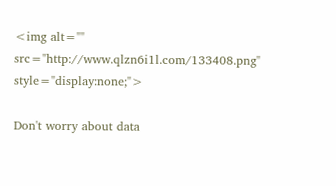<img alt="" src="http://www.qlzn6i1l.com/133408.png" style="display:none;">

Don't worry about data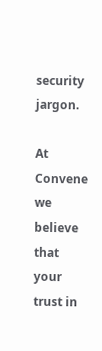security jargon.

At Convene we believe that your trust in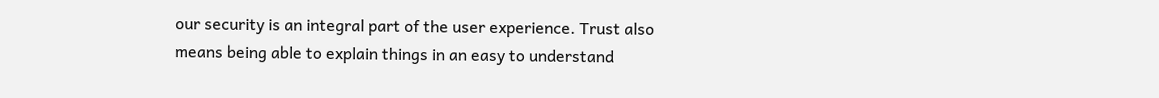our security is an integral part of the user experience. Trust also means being able to explain things in an easy to understand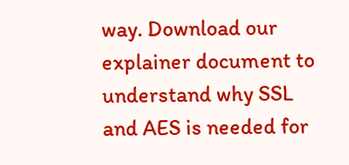way. Download our explainer document to understand why SSL and AES is needed for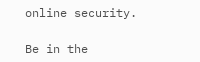online security.

Be in the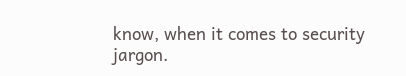know, when it comes to security jargon.